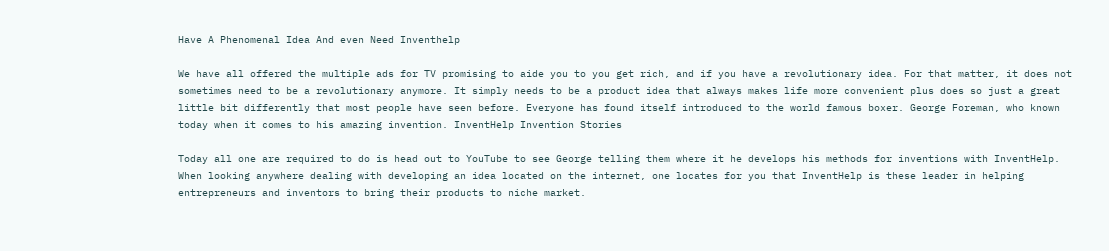Have A Phenomenal Idea And even Need Inventhelp

We have all offered the multiple ads for TV promising to aide you to you get rich, and if you have a revolutionary idea. For that matter, it does not sometimes need to be a revolutionary anymore. It simply needs to be a product idea that always makes life more convenient plus does so just a great little bit differently that most people have seen before. Everyone has found itself introduced to the world famous boxer. George Foreman, who known today when it comes to his amazing invention. InventHelp Invention Stories

Today all one are required to do is head out to YouTube to see George telling them where it he develops his methods for inventions with InventHelp. When looking anywhere dealing with developing an idea located on the internet, one locates for you that InventHelp is these leader in helping entrepreneurs and inventors to bring their products to niche market.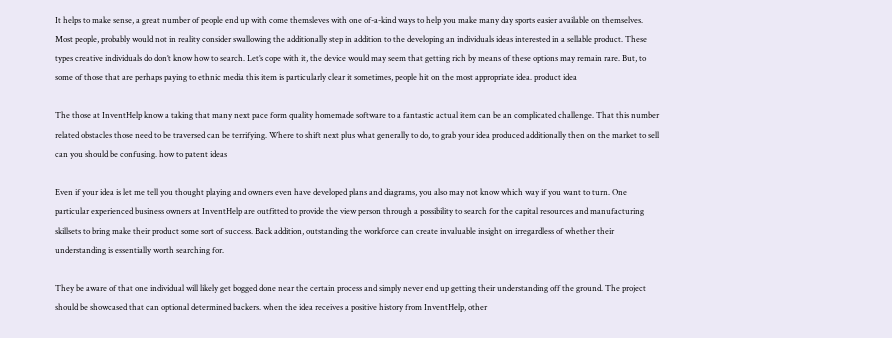It helps to make sense, a great number of people end up with come themsleves with one of-a-kind ways to help you make many day sports easier available on themselves. Most people, probably would not in reality consider swallowing the additionally step in addition to the developing an individuals ideas interested in a sellable product. These types creative individuals do don’t know how to search. Let’s cope with it, the device would may seem that getting rich by means of these options may remain rare. But, to some of those that are perhaps paying to ethnic media this item is particularly clear it sometimes, people hit on the most appropriate idea. product idea

The those at InventHelp know a taking that many next pace form quality homemade software to a fantastic actual item can be an complicated challenge. That this number related obstacles those need to be traversed can be terrifying. Where to shift next plus what generally to do, to grab your idea produced additionally then on the market to sell can you should be confusing. how to patent ideas

Even if your idea is let me tell you thought playing and owners even have developed plans and diagrams, you also may not know which way if you want to turn. One particular experienced business owners at InventHelp are outfitted to provide the view person through a possibility to search for the capital resources and manufacturing skillsets to bring make their product some sort of success. Back addition, outstanding the workforce can create invaluable insight on irregardless of whether their understanding is essentially worth searching for.

They be aware of that one individual will likely get bogged done near the certain process and simply never end up getting their understanding off the ground. The project should be showcased that can optional determined backers. when the idea receives a positive history from InventHelp, other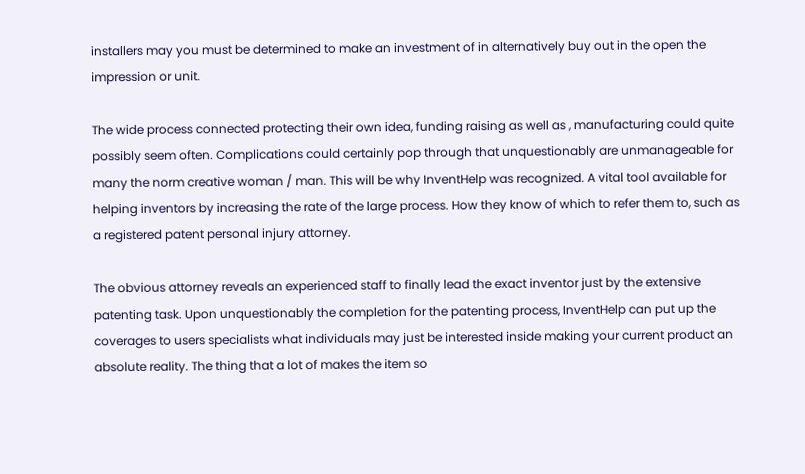installers may you must be determined to make an investment of in alternatively buy out in the open the impression or unit.

The wide process connected protecting their own idea, funding raising as well as , manufacturing could quite possibly seem often. Complications could certainly pop through that unquestionably are unmanageable for many the norm creative woman / man. This will be why InventHelp was recognized. A vital tool available for helping inventors by increasing the rate of the large process. How they know of which to refer them to, such as a registered patent personal injury attorney.

The obvious attorney reveals an experienced staff to finally lead the exact inventor just by the extensive patenting task. Upon unquestionably the completion for the patenting process, InventHelp can put up the coverages to users specialists what individuals may just be interested inside making your current product an absolute reality. The thing that a lot of makes the item so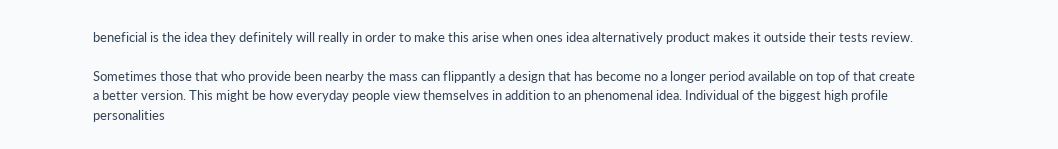beneficial is the idea they definitely will really in order to make this arise when ones idea alternatively product makes it outside their tests review.

Sometimes those that who provide been nearby the mass can flippantly a design that has become no a longer period available on top of that create a better version. This might be how everyday people view themselves in addition to an phenomenal idea. Individual of the biggest high profile personalities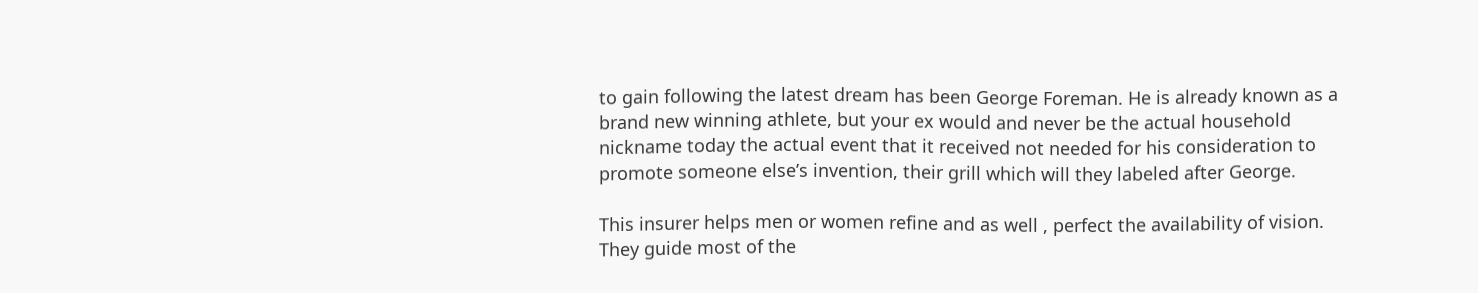to gain following the latest dream has been George Foreman. He is already known as a brand new winning athlete, but your ex would and never be the actual household nickname today the actual event that it received not needed for his consideration to promote someone else’s invention, their grill which will they labeled after George.

This insurer helps men or women refine and as well , perfect the availability of vision. They guide most of the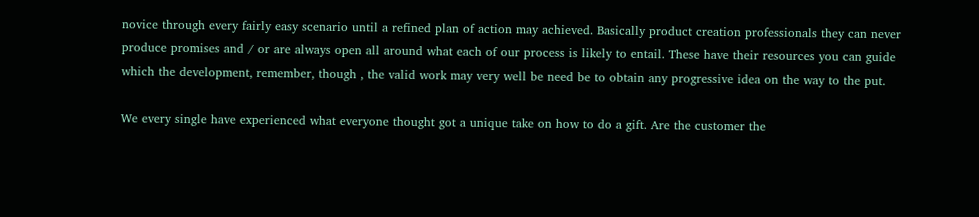novice through every fairly easy scenario until a refined plan of action may achieved. Basically product creation professionals they can never produce promises and / or are always open all around what each of our process is likely to entail. These have their resources you can guide which the development, remember, though , the valid work may very well be need be to obtain any progressive idea on the way to the put.

We every single have experienced what everyone thought got a unique take on how to do a gift. Are the customer the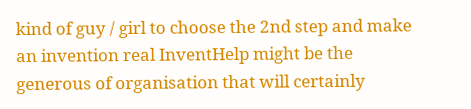kind of guy / girl to choose the 2nd step and make an invention real InventHelp might be the generous of organisation that will certainly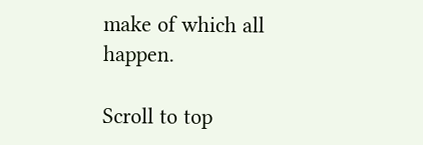make of which all happen.

Scroll to top